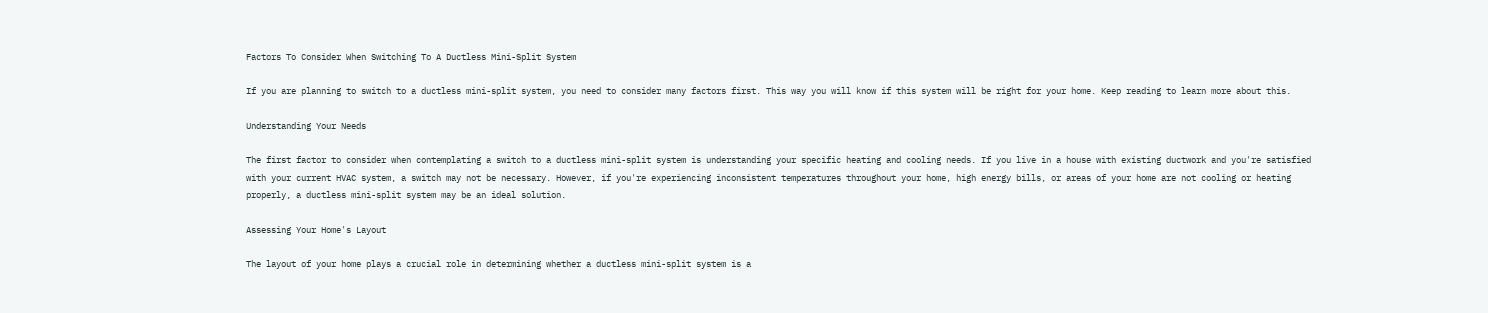Factors To Consider When Switching To A Ductless Mini-Split System

If you are planning to switch to a ductless mini-split system, you need to consider many factors first. This way you will know if this system will be right for your home. Keep reading to learn more about this.

Understanding Your Needs

The first factor to consider when contemplating a switch to a ductless mini-split system is understanding your specific heating and cooling needs. If you live in a house with existing ductwork and you're satisfied with your current HVAC system, a switch may not be necessary. However, if you're experiencing inconsistent temperatures throughout your home, high energy bills, or areas of your home are not cooling or heating properly, a ductless mini-split system may be an ideal solution.

Assessing Your Home's Layout

The layout of your home plays a crucial role in determining whether a ductless mini-split system is a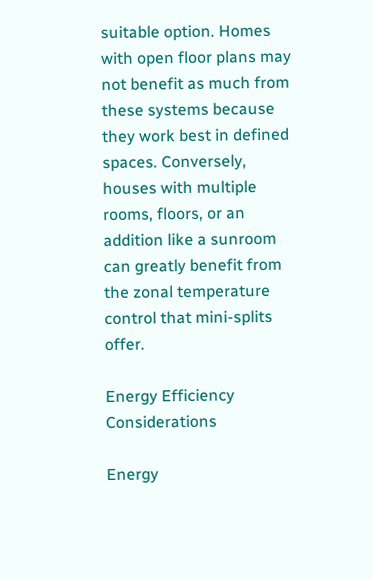suitable option. Homes with open floor plans may not benefit as much from these systems because they work best in defined spaces. Conversely, houses with multiple rooms, floors, or an addition like a sunroom can greatly benefit from the zonal temperature control that mini-splits offer.

Energy Efficiency Considerations

Energy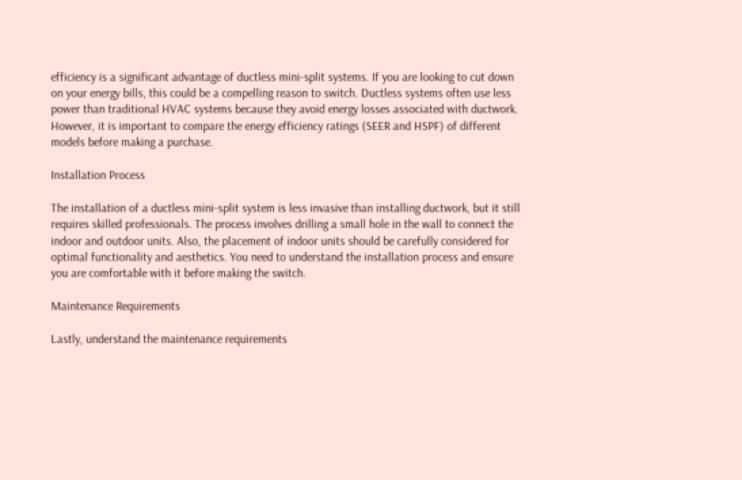efficiency is a significant advantage of ductless mini-split systems. If you are looking to cut down on your energy bills, this could be a compelling reason to switch. Ductless systems often use less power than traditional HVAC systems because they avoid energy losses associated with ductwork. However, it is important to compare the energy efficiency ratings (SEER and HSPF) of different models before making a purchase.

Installation Process

The installation of a ductless mini-split system is less invasive than installing ductwork, but it still requires skilled professionals. The process involves drilling a small hole in the wall to connect the indoor and outdoor units. Also, the placement of indoor units should be carefully considered for optimal functionality and aesthetics. You need to understand the installation process and ensure you are comfortable with it before making the switch.

Maintenance Requirements

Lastly, understand the maintenance requirements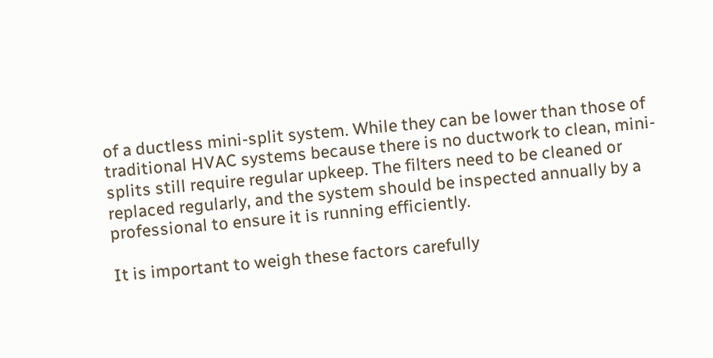of a ductless mini-split system. While they can be lower than those of traditional HVAC systems because there is no ductwork to clean, mini-splits still require regular upkeep. The filters need to be cleaned or replaced regularly, and the system should be inspected annually by a professional to ensure it is running efficiently.

It is important to weigh these factors carefully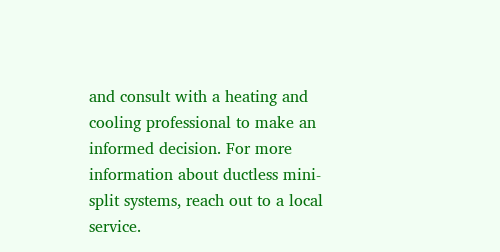and consult with a heating and cooling professional to make an informed decision. For more information about ductless mini-split systems, reach out to a local service.